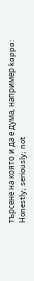търсене на която и да е дума, например kappa:
Honestly; seriously; not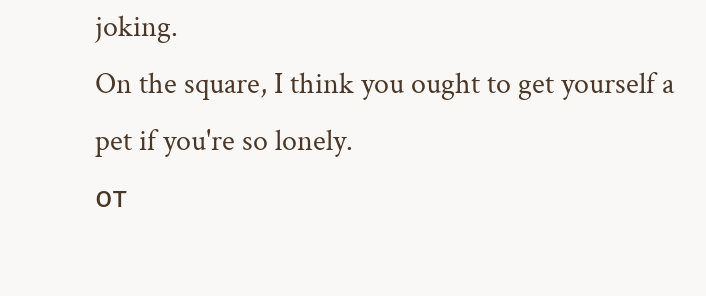joking.
On the square, I think you ought to get yourself a pet if you're so lonely.
от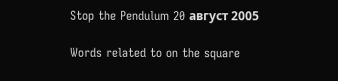Stop the Pendulum 20 август 2005

Words related to on the square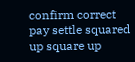confirm correct pay settle squared up square up